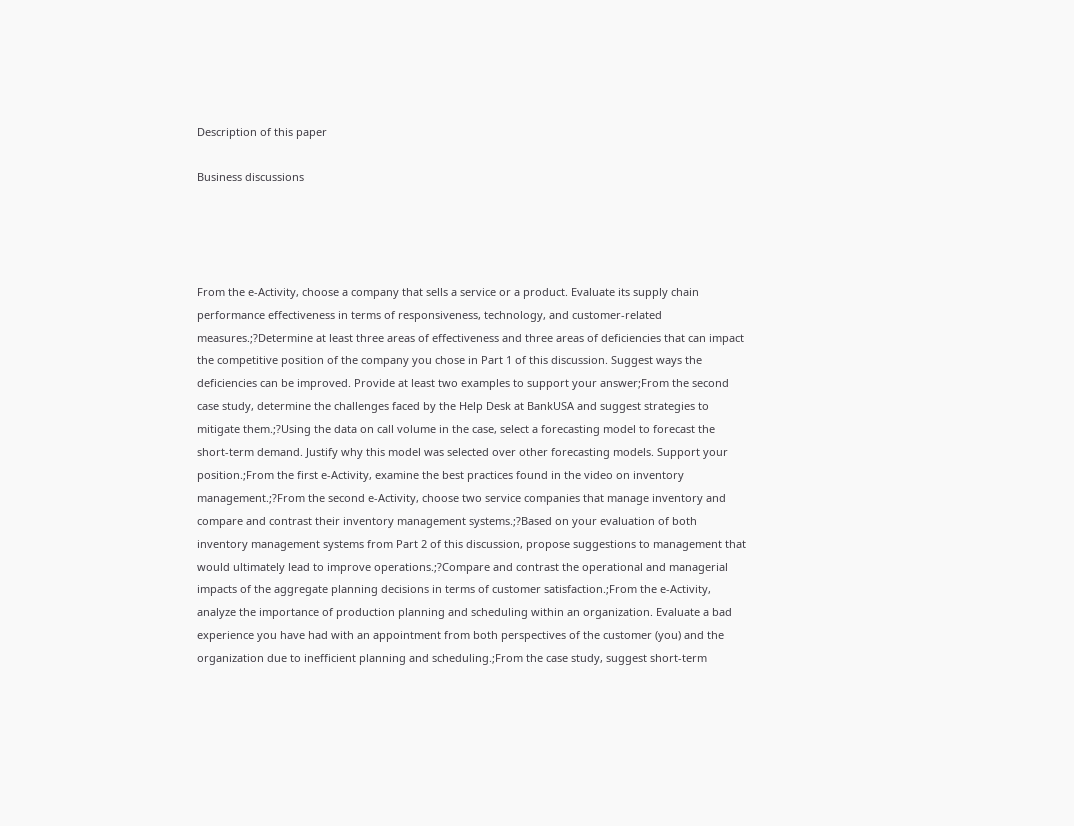Description of this paper

Business discussions




From the e-Activity, choose a company that sells a service or a product. Evaluate its supply chain performance effectiveness in terms of responsiveness, technology, and customer-related measures.;?Determine at least three areas of effectiveness and three areas of deficiencies that can impact the competitive position of the company you chose in Part 1 of this discussion. Suggest ways the deficiencies can be improved. Provide at least two examples to support your answer;From the second case study, determine the challenges faced by the Help Desk at BankUSA and suggest strategies to mitigate them.;?Using the data on call volume in the case, select a forecasting model to forecast the short-term demand. Justify why this model was selected over other forecasting models. Support your position.;From the first e-Activity, examine the best practices found in the video on inventory management.;?From the second e-Activity, choose two service companies that manage inventory and compare and contrast their inventory management systems.;?Based on your evaluation of both inventory management systems from Part 2 of this discussion, propose suggestions to management that would ultimately lead to improve operations.;?Compare and contrast the operational and managerial impacts of the aggregate planning decisions in terms of customer satisfaction.;From the e-Activity, analyze the importance of production planning and scheduling within an organization. Evaluate a bad experience you have had with an appointment from both perspectives of the customer (you) and the organization due to inefficient planning and scheduling.;From the case study, suggest short-term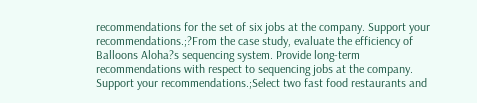recommendations for the set of six jobs at the company. Support your recommendations.;?From the case study, evaluate the efficiency of Balloons Aloha?s sequencing system. Provide long-term recommendations with respect to sequencing jobs at the company. Support your recommendations.;Select two fast food restaurants and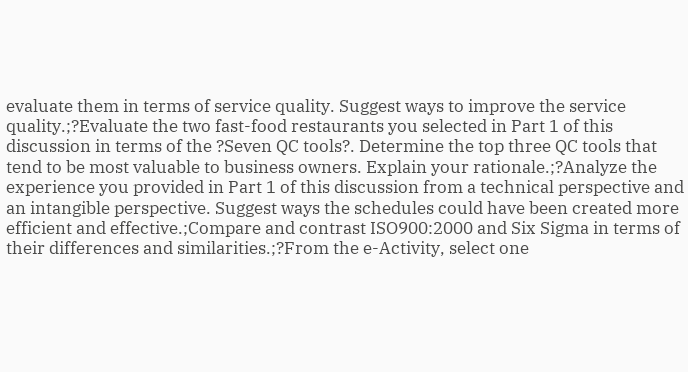evaluate them in terms of service quality. Suggest ways to improve the service quality.;?Evaluate the two fast-food restaurants you selected in Part 1 of this discussion in terms of the ?Seven QC tools?. Determine the top three QC tools that tend to be most valuable to business owners. Explain your rationale.;?Analyze the experience you provided in Part 1 of this discussion from a technical perspective and an intangible perspective. Suggest ways the schedules could have been created more efficient and effective.;Compare and contrast ISO900:2000 and Six Sigma in terms of their differences and similarities.;?From the e-Activity, select one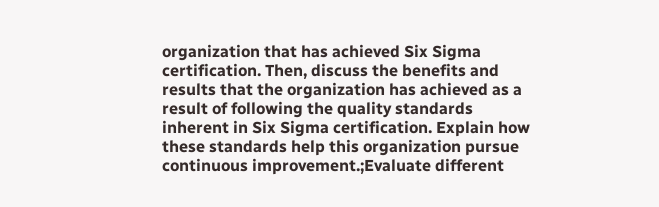organization that has achieved Six Sigma certification. Then, discuss the benefits and results that the organization has achieved as a result of following the quality standards inherent in Six Sigma certification. Explain how these standards help this organization pursue continuous improvement.;Evaluate different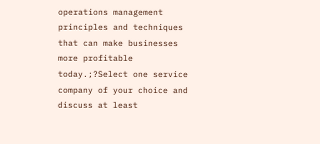operations management principles and techniques that can make businesses more profitable today.;?Select one service company of your choice and discuss at least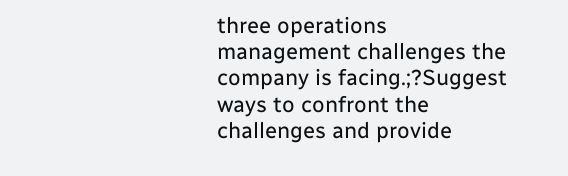three operations management challenges the company is facing.;?Suggest ways to confront the challenges and provide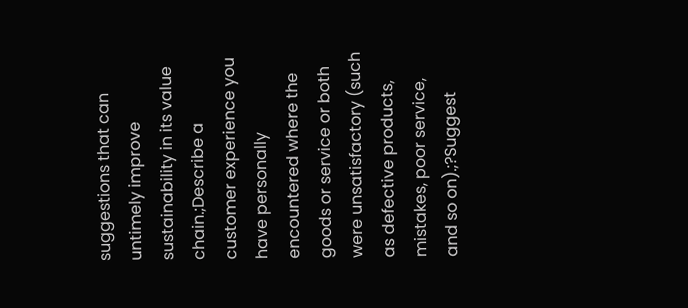suggestions that can untimely improve sustainability in its value chain.;Describe a customer experience you have personally encountered where the goods or service or both were unsatisfactory (such as defective products, mistakes, poor service, and so on).;?Suggest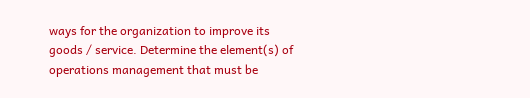ways for the organization to improve its goods / service. Determine the element(s) of operations management that must be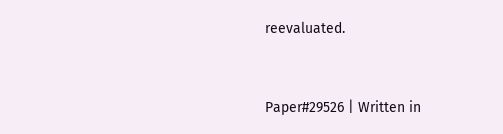reevaluated.


Paper#29526 | Written in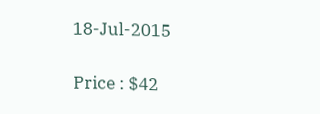18-Jul-2015

Price : $42